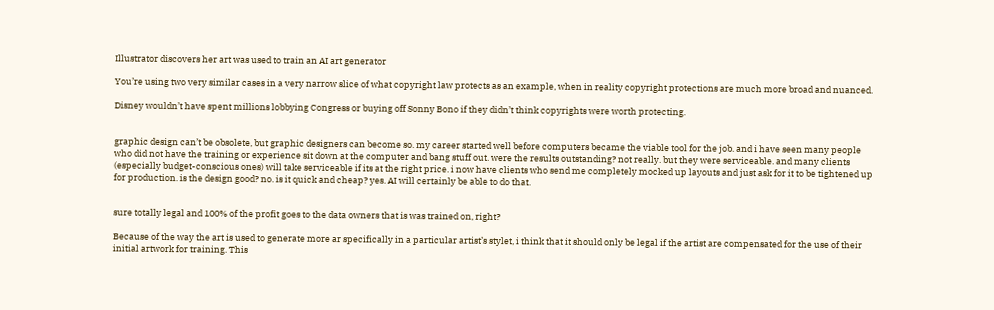Illustrator discovers her art was used to train an AI art generator

You’re using two very similar cases in a very narrow slice of what copyright law protects as an example, when in reality copyright protections are much more broad and nuanced.

Disney wouldn’t have spent millions lobbying Congress or buying off Sonny Bono if they didn’t think copyrights were worth protecting.


graphic design can’t be obsolete, but graphic designers can become so. my career started well before computers became the viable tool for the job. and i have seen many people who did not have the training or experience sit down at the computer and bang stuff out. were the results outstanding? not really. but they were serviceable. and many clients (especially budget-conscious ones) will take serviceable if its at the right price. i now have clients who send me completely mocked up layouts and just ask for it to be tightened up for production. is the design good? no. is it quick and cheap? yes. AI will certainly be able to do that.


sure totally legal and 100% of the profit goes to the data owners that is was trained on, right?

Because of the way the art is used to generate more ar specifically in a particular artist’s stylet, i think that it should only be legal if the artist are compensated for the use of their initial artwork for training. This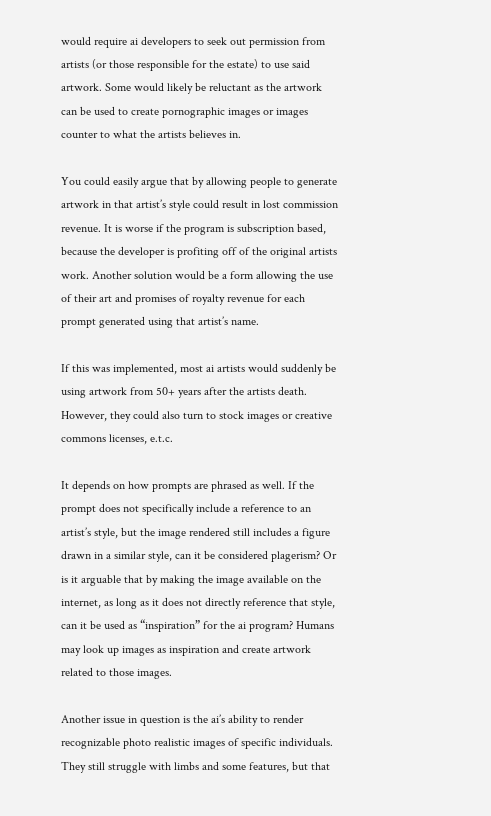would require ai developers to seek out permission from artists (or those responsible for the estate) to use said artwork. Some would likely be reluctant as the artwork can be used to create pornographic images or images counter to what the artists believes in.

You could easily argue that by allowing people to generate artwork in that artist’s style could result in lost commission revenue. It is worse if the program is subscription based, because the developer is profiting off of the original artists work. Another solution would be a form allowing the use of their art and promises of royalty revenue for each prompt generated using that artist’s name.

If this was implemented, most ai artists would suddenly be using artwork from 50+ years after the artists death. However, they could also turn to stock images or creative commons licenses, e.t.c.

It depends on how prompts are phrased as well. If the prompt does not specifically include a reference to an artist’s style, but the image rendered still includes a figure drawn in a similar style, can it be considered plagerism? Or is it arguable that by making the image available on the internet, as long as it does not directly reference that style, can it be used as “inspiration” for the ai program? Humans may look up images as inspiration and create artwork related to those images.

Another issue in question is the ai’s ability to render recognizable photo realistic images of specific individuals. They still struggle with limbs and some features, but that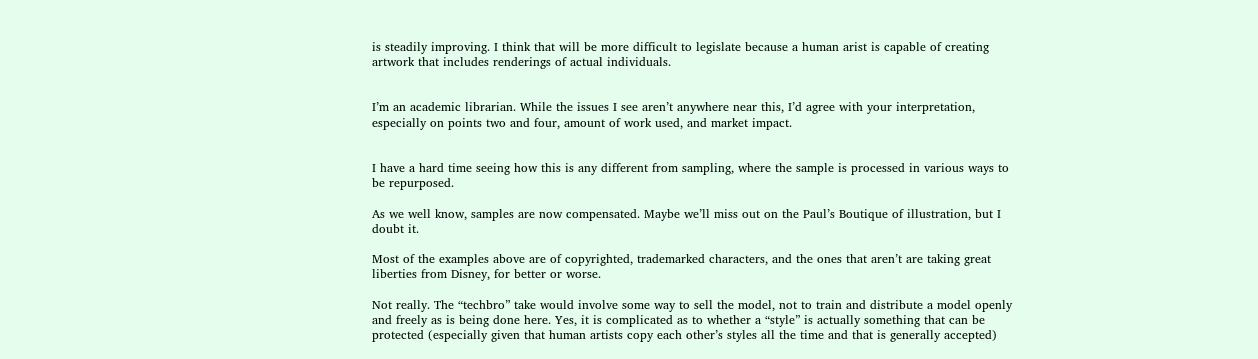is steadily improving. I think that will be more difficult to legislate because a human arist is capable of creating artwork that includes renderings of actual individuals.


I’m an academic librarian. While the issues I see aren’t anywhere near this, I’d agree with your interpretation, especially on points two and four, amount of work used, and market impact.


I have a hard time seeing how this is any different from sampling, where the sample is processed in various ways to be repurposed.

As we well know, samples are now compensated. Maybe we’ll miss out on the Paul’s Boutique of illustration, but I doubt it.

Most of the examples above are of copyrighted, trademarked characters, and the ones that aren’t are taking great liberties from Disney, for better or worse.

Not really. The “techbro” take would involve some way to sell the model, not to train and distribute a model openly and freely as is being done here. Yes, it is complicated as to whether a “style” is actually something that can be protected (especially given that human artists copy each other’s styles all the time and that is generally accepted)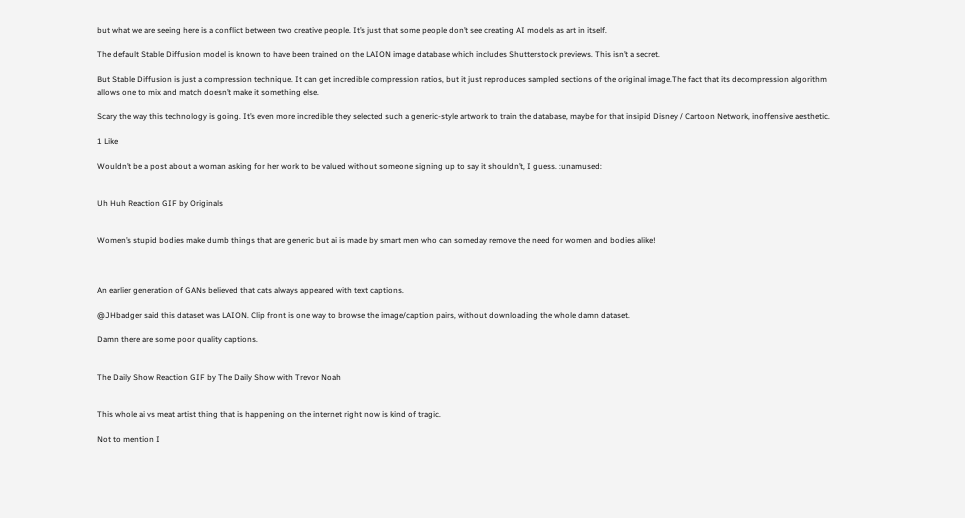but what we are seeing here is a conflict between two creative people. It’s just that some people don’t see creating AI models as art in itself.

The default Stable Diffusion model is known to have been trained on the LAION image database which includes Shutterstock previews. This isn’t a secret.

But Stable Diffusion is just a compression technique. It can get incredible compression ratios, but it just reproduces sampled sections of the original image.The fact that its decompression algorithm allows one to mix and match doesn’t make it something else.

Scary the way this technology is going. It’s even more incredible they selected such a generic-style artwork to train the database, maybe for that insipid Disney / Cartoon Network, inoffensive aesthetic.

1 Like

Wouldn’t be a post about a woman asking for her work to be valued without someone signing up to say it shouldn’t, I guess. :unamused:


Uh Huh Reaction GIF by Originals


Women’s stupid bodies make dumb things that are generic but ai is made by smart men who can someday remove the need for women and bodies alike!



An earlier generation of GANs believed that cats always appeared with text captions.

@JHbadger said this dataset was LAION. Clip front is one way to browse the image/caption pairs, without downloading the whole damn dataset.

Damn there are some poor quality captions.


The Daily Show Reaction GIF by The Daily Show with Trevor Noah


This whole ai vs meat artist thing that is happening on the internet right now is kind of tragic.

Not to mention I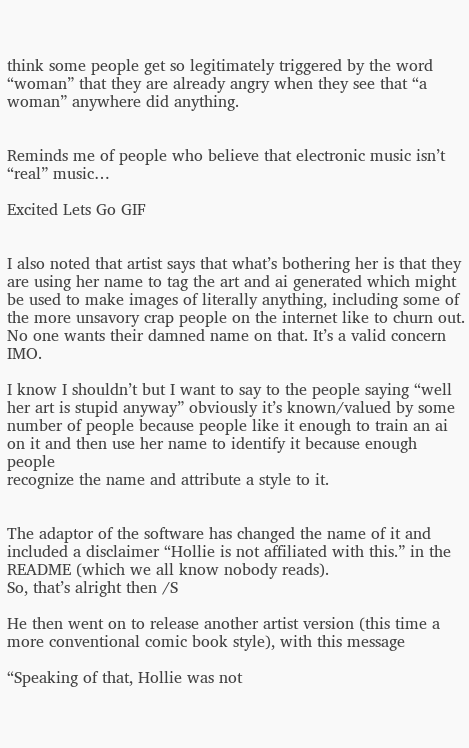think some people get so legitimately triggered by the word “woman” that they are already angry when they see that “a woman” anywhere did anything.


Reminds me of people who believe that electronic music isn’t “real” music…

Excited Lets Go GIF


I also noted that artist says that what’s bothering her is that they are using her name to tag the art and ai generated which might be used to make images of literally anything, including some of the more unsavory crap people on the internet like to churn out. No one wants their damned name on that. It’s a valid concern IMO.

I know I shouldn’t but I want to say to the people saying “well her art is stupid anyway” obviously it’s known/valued by some number of people because people like it enough to train an ai on it and then use her name to identify it because enough people
recognize the name and attribute a style to it.


The adaptor of the software has changed the name of it and included a disclaimer “Hollie is not affiliated with this.” in the README (which we all know nobody reads).
So, that’s alright then /S

He then went on to release another artist version (this time a more conventional comic book style), with this message

“Speaking of that, Hollie was not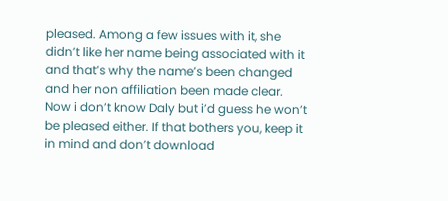pleased. Among a few issues with it, she didn’t like her name being associated with it and that’s why the name’s been changed and her non affiliation been made clear.
Now i don’t know Daly but i’d guess he won’t be pleased either. If that bothers you, keep it in mind and don’t download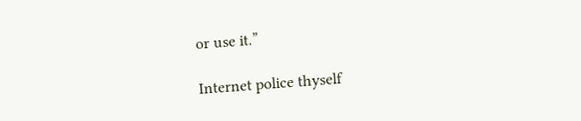or use it.”

Internet police thyself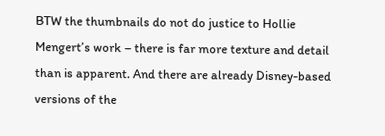BTW the thumbnails do not do justice to Hollie Mengert’s work – there is far more texture and detail than is apparent. And there are already Disney-based versions of the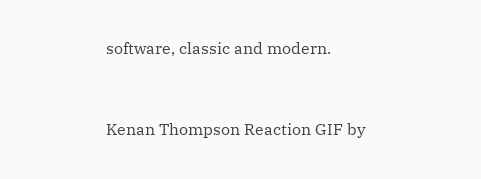software, classic and modern.


Kenan Thompson Reaction GIF by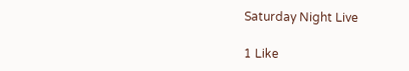Saturday Night Live

1 Like